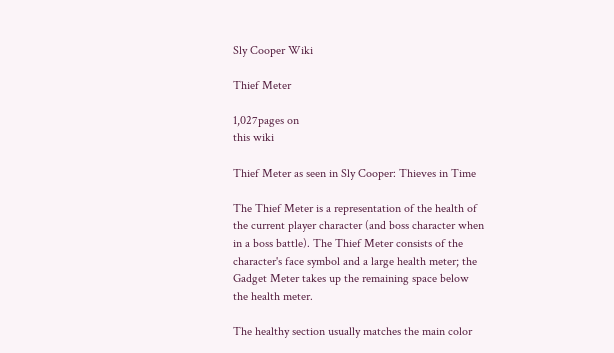Sly Cooper Wiki

Thief Meter

1,027pages on
this wiki

Thief Meter as seen in Sly Cooper: Thieves in Time

The Thief Meter is a representation of the health of the current player character (and boss character when in a boss battle). The Thief Meter consists of the character's face symbol and a large health meter; the Gadget Meter takes up the remaining space below the health meter.

The healthy section usually matches the main color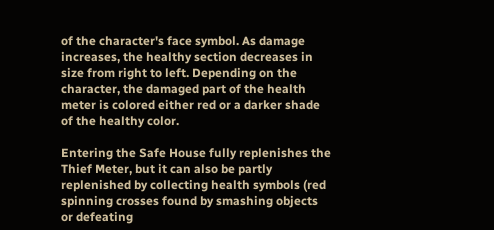of the character's face symbol. As damage increases, the healthy section decreases in size from right to left. Depending on the character, the damaged part of the health meter is colored either red or a darker shade of the healthy color.

Entering the Safe House fully replenishes the Thief Meter, but it can also be partly replenished by collecting health symbols (red spinning crosses found by smashing objects or defeating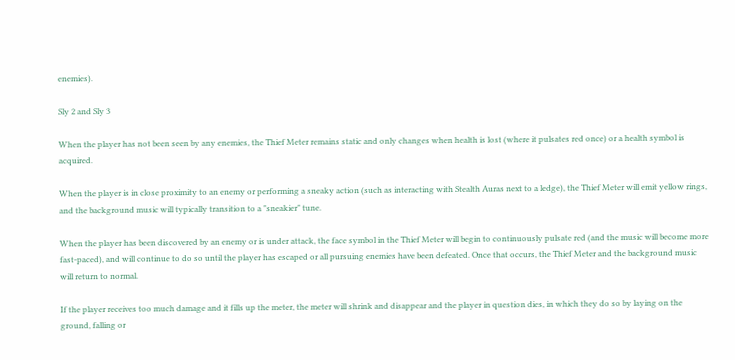enemies).

Sly 2 and Sly 3

When the player has not been seen by any enemies, the Thief Meter remains static and only changes when health is lost (where it pulsates red once) or a health symbol is acquired.

When the player is in close proximity to an enemy or performing a sneaky action (such as interacting with Stealth Auras next to a ledge), the Thief Meter will emit yellow rings, and the background music will typically transition to a "sneakier" tune.

When the player has been discovered by an enemy or is under attack, the face symbol in the Thief Meter will begin to continuously pulsate red (and the music will become more fast-paced), and will continue to do so until the player has escaped or all pursuing enemies have been defeated. Once that occurs, the Thief Meter and the background music will return to normal.

If the player receives too much damage and it fills up the meter, the meter will shrink and disappear and the player in question dies, in which they do so by laying on the ground, falling or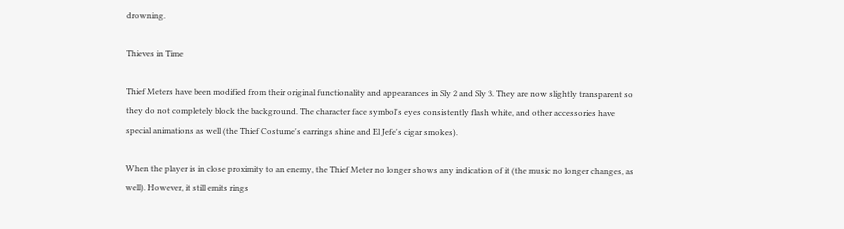drowning.

Thieves in Time

Thief Meters have been modified from their original functionality and appearances in Sly 2 and Sly 3. They are now slightly transparent so they do not completely block the background. The character face symbol's eyes consistently flash white, and other accessories have special animations as well (the Thief Costume's earrings shine and El Jefe's cigar smokes).

When the player is in close proximity to an enemy, the Thief Meter no longer shows any indication of it (the music no longer changes, as well). However, it still emits rings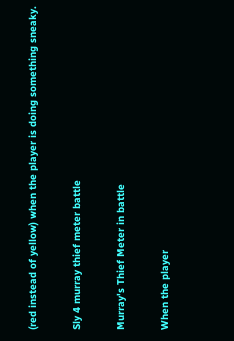(red instead of yellow) when the player is doing something sneaky.

Sly 4 murray thief meter battle

Murray's Thief Meter in battle

When the player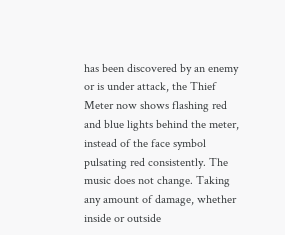has been discovered by an enemy or is under attack, the Thief Meter now shows flashing red and blue lights behind the meter, instead of the face symbol pulsating red consistently. The music does not change. Taking any amount of damage, whether inside or outside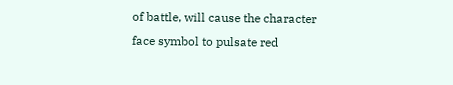of battle, will cause the character face symbol to pulsate red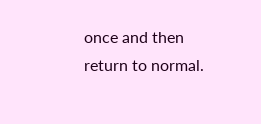once and then return to normal.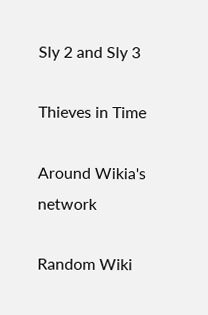Sly 2 and Sly 3

Thieves in Time

Around Wikia's network

Random Wiki